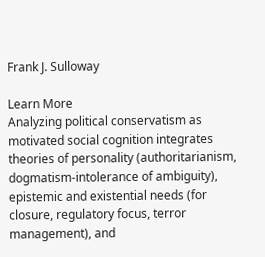Frank J. Sulloway

Learn More
Analyzing political conservatism as motivated social cognition integrates theories of personality (authoritarianism, dogmatism-intolerance of ambiguity), epistemic and existential needs (for closure, regulatory focus, terror management), and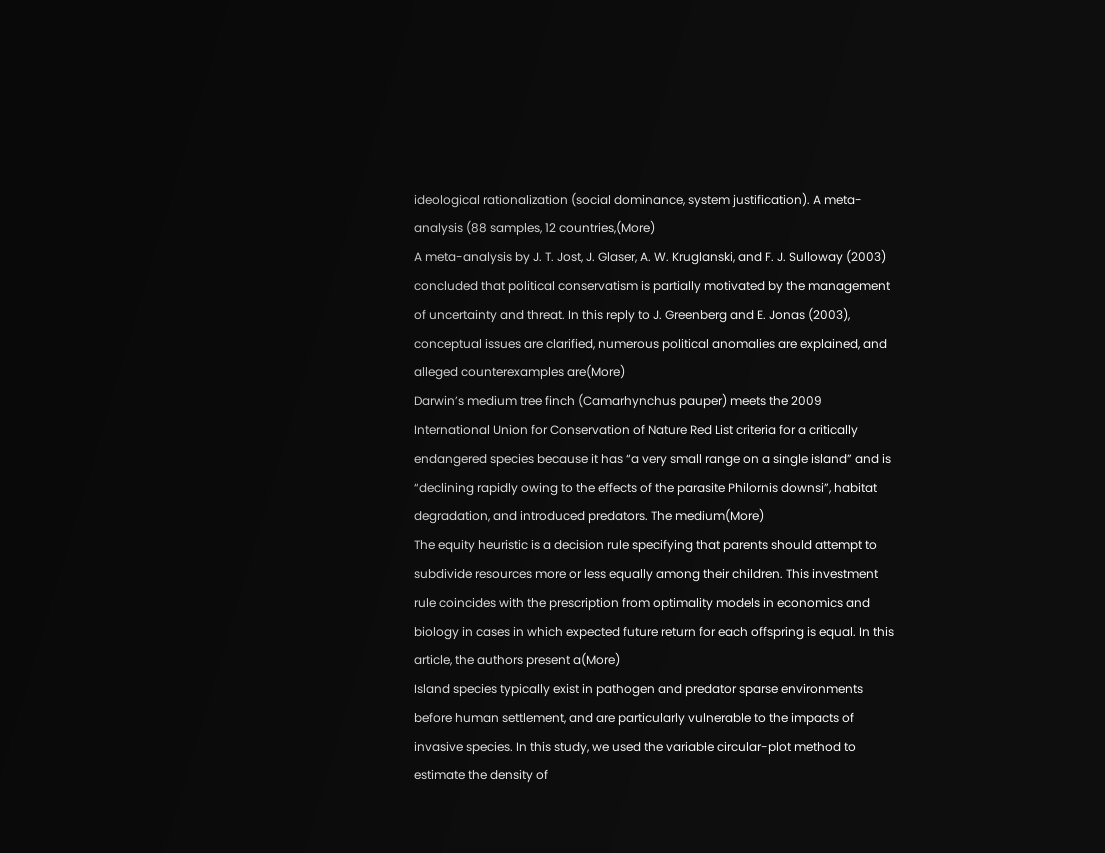ideological rationalization (social dominance, system justification). A meta-analysis (88 samples, 12 countries,(More)
A meta-analysis by J. T. Jost, J. Glaser, A. W. Kruglanski, and F. J. Sulloway (2003) concluded that political conservatism is partially motivated by the management of uncertainty and threat. In this reply to J. Greenberg and E. Jonas (2003), conceptual issues are clarified, numerous political anomalies are explained, and alleged counterexamples are(More)
Darwin’s medium tree finch (Camarhynchus pauper) meets the 2009 International Union for Conservation of Nature Red List criteria for a critically endangered species because it has “a very small range on a single island” and is “declining rapidly owing to the effects of the parasite Philornis downsi”, habitat degradation, and introduced predators. The medium(More)
The equity heuristic is a decision rule specifying that parents should attempt to subdivide resources more or less equally among their children. This investment rule coincides with the prescription from optimality models in economics and biology in cases in which expected future return for each offspring is equal. In this article, the authors present a(More)
Island species typically exist in pathogen and predator sparse environments before human settlement, and are particularly vulnerable to the impacts of invasive species. In this study, we used the variable circular-plot method to estimate the density of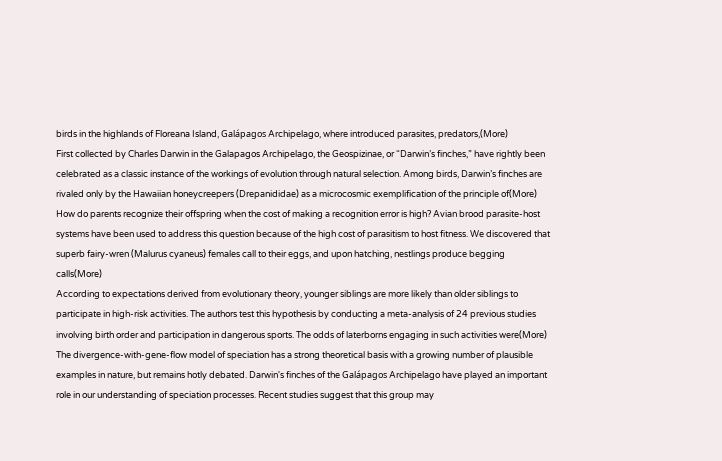birds in the highlands of Floreana Island, Galápagos Archipelago, where introduced parasites, predators,(More)
First collected by Charles Darwin in the Galapagos Archipelago, the Geospizinae, or “Darwin’s finches,” have rightly been celebrated as a classic instance of the workings of evolution through natural selection. Among birds, Darwin’s finches are rivaled only by the Hawaiian honeycreepers (Drepanididae) as a microcosmic exemplification of the principle of(More)
How do parents recognize their offspring when the cost of making a recognition error is high? Avian brood parasite-host systems have been used to address this question because of the high cost of parasitism to host fitness. We discovered that superb fairy-wren (Malurus cyaneus) females call to their eggs, and upon hatching, nestlings produce begging calls(More)
According to expectations derived from evolutionary theory, younger siblings are more likely than older siblings to participate in high-risk activities. The authors test this hypothesis by conducting a meta-analysis of 24 previous studies involving birth order and participation in dangerous sports. The odds of laterborns engaging in such activities were(More)
The divergence-with-gene-flow model of speciation has a strong theoretical basis with a growing number of plausible examples in nature, but remains hotly debated. Darwin's finches of the Galápagos Archipelago have played an important role in our understanding of speciation processes. Recent studies suggest that this group may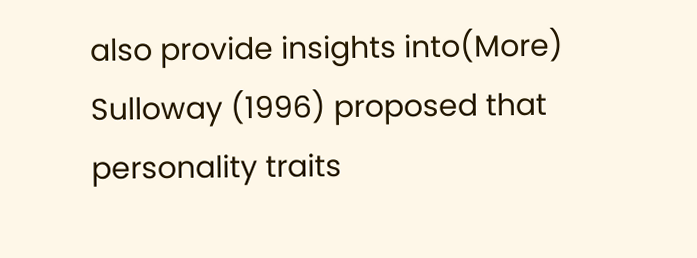also provide insights into(More)
Sulloway (1996) proposed that personality traits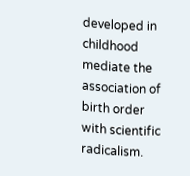developed in childhood mediate the association of birth order with scientific radicalism.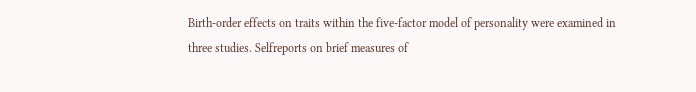Birth-order effects on traits within the five-factor model of personality were examined in three studies. Selfreports on brief measures of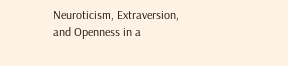Neuroticism, Extraversion, and Openness in a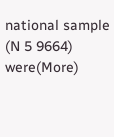national sample (N 5 9664) were(More)